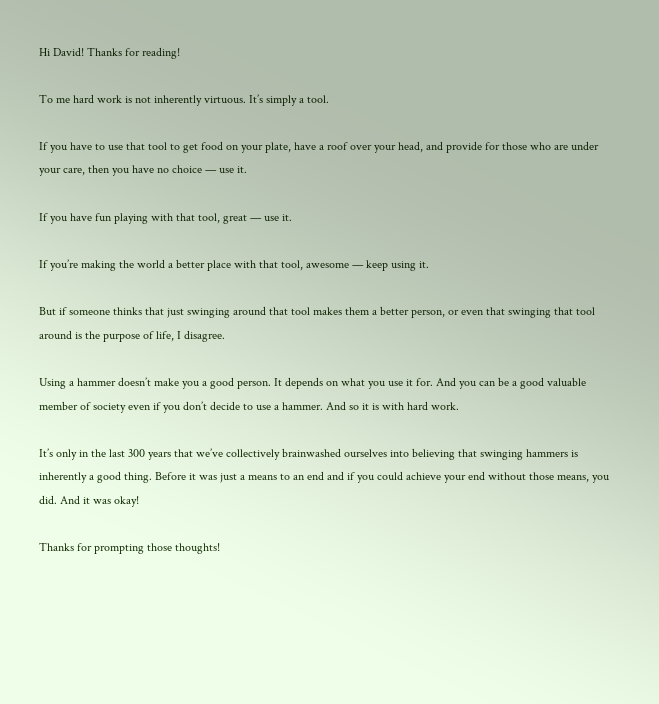Hi David! Thanks for reading!

To me hard work is not inherently virtuous. It’s simply a tool.

If you have to use that tool to get food on your plate, have a roof over your head, and provide for those who are under your care, then you have no choice — use it.

If you have fun playing with that tool, great — use it.

If you’re making the world a better place with that tool, awesome — keep using it.

But if someone thinks that just swinging around that tool makes them a better person, or even that swinging that tool around is the purpose of life, I disagree.

Using a hammer doesn’t make you a good person. It depends on what you use it for. And you can be a good valuable member of society even if you don’t decide to use a hammer. And so it is with hard work.

It’s only in the last 300 years that we’ve collectively brainwashed ourselves into believing that swinging hammers is inherently a good thing. Before it was just a means to an end and if you could achieve your end without those means, you did. And it was okay!

Thanks for prompting those thoughts!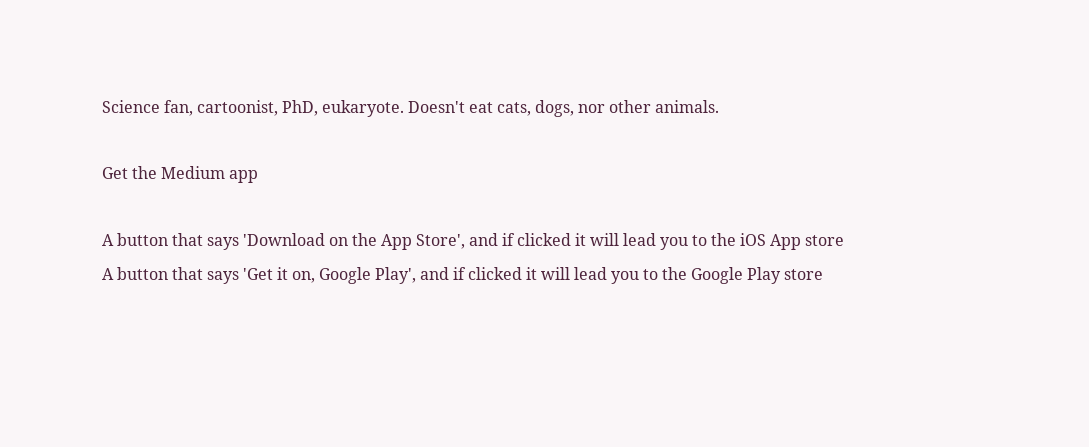Science fan, cartoonist, PhD, eukaryote. Doesn't eat cats, dogs, nor other animals.

Get the Medium app

A button that says 'Download on the App Store', and if clicked it will lead you to the iOS App store
A button that says 'Get it on, Google Play', and if clicked it will lead you to the Google Play store